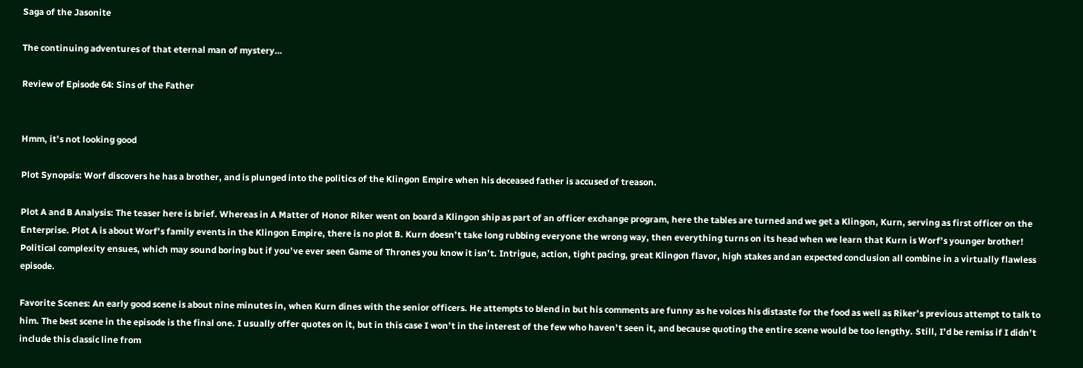Saga of the Jasonite

The continuing adventures of that eternal man of mystery…

Review of Episode 64: Sins of the Father


Hmm, it’s not looking good

Plot Synopsis: Worf discovers he has a brother, and is plunged into the politics of the Klingon Empire when his deceased father is accused of treason.

Plot A and B Analysis: The teaser here is brief. Whereas in A Matter of Honor Riker went on board a Klingon ship as part of an officer exchange program, here the tables are turned and we get a Klingon, Kurn, serving as first officer on the Enterprise. Plot A is about Worf’s family events in the Klingon Empire, there is no plot B. Kurn doesn’t take long rubbing everyone the wrong way, then everything turns on its head when we learn that Kurn is Worf’s younger brother! Political complexity ensues, which may sound boring but if you’ve ever seen Game of Thrones you know it isn’t. Intrigue, action, tight pacing, great Klingon flavor, high stakes and an expected conclusion all combine in a virtually flawless episode.

Favorite Scenes: An early good scene is about nine minutes in, when Kurn dines with the senior officers. He attempts to blend in but his comments are funny as he voices his distaste for the food as well as Riker’s previous attempt to talk to him. The best scene in the episode is the final one. I usually offer quotes on it, but in this case I won’t in the interest of the few who haven’t seen it, and because quoting the entire scene would be too lengthy. Still, I’d be remiss if I didn’t include this classic line from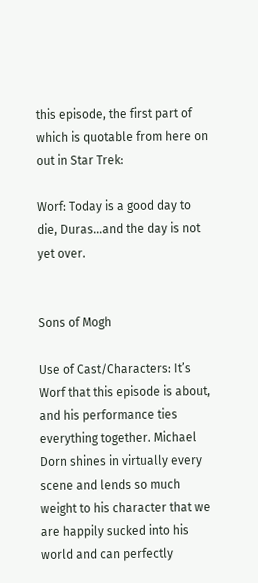this episode, the first part of which is quotable from here on out in Star Trek:

Worf: Today is a good day to die, Duras…and the day is not yet over.


Sons of Mogh

Use of Cast/Characters: It’s Worf that this episode is about, and his performance ties everything together. Michael Dorn shines in virtually every scene and lends so much weight to his character that we are happily sucked into his world and can perfectly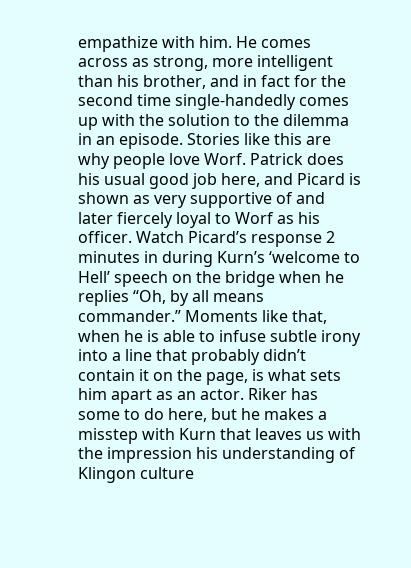empathize with him. He comes across as strong, more intelligent than his brother, and in fact for the second time single-handedly comes up with the solution to the dilemma in an episode. Stories like this are why people love Worf. Patrick does his usual good job here, and Picard is shown as very supportive of and later fiercely loyal to Worf as his officer. Watch Picard’s response 2 minutes in during Kurn’s ‘welcome to Hell’ speech on the bridge when he replies “Oh, by all means commander.” Moments like that, when he is able to infuse subtle irony into a line that probably didn’t contain it on the page, is what sets him apart as an actor. Riker has some to do here, but he makes a misstep with Kurn that leaves us with the impression his understanding of Klingon culture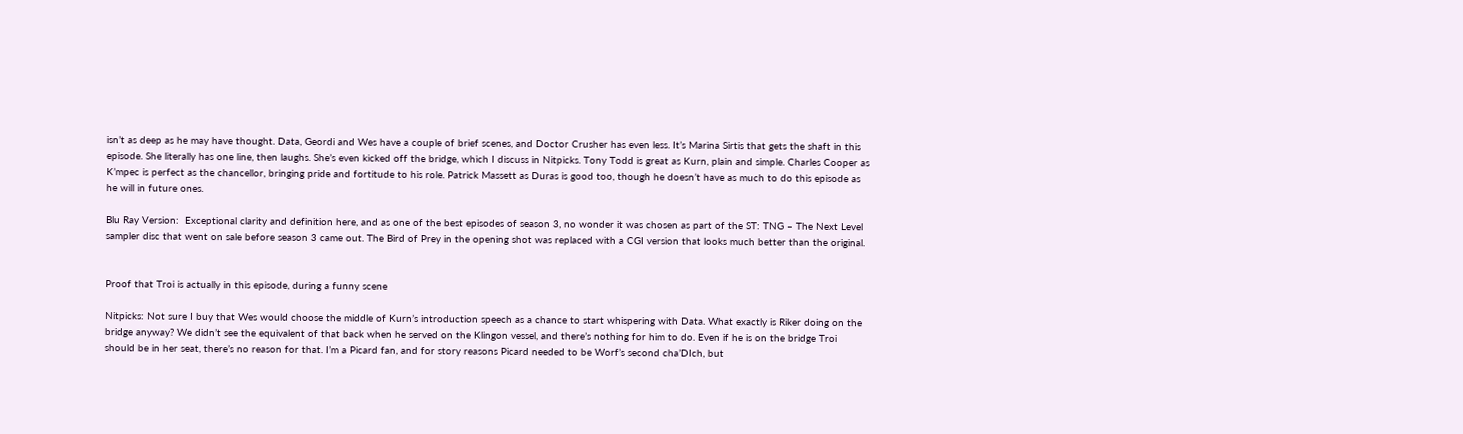isn’t as deep as he may have thought. Data, Geordi and Wes have a couple of brief scenes, and Doctor Crusher has even less. It’s Marina Sirtis that gets the shaft in this episode. She literally has one line, then laughs. She’s even kicked off the bridge, which I discuss in Nitpicks. Tony Todd is great as Kurn, plain and simple. Charles Cooper as K’mpec is perfect as the chancellor, bringing pride and fortitude to his role. Patrick Massett as Duras is good too, though he doesn’t have as much to do this episode as he will in future ones.

Blu Ray Version:  Exceptional clarity and definition here, and as one of the best episodes of season 3, no wonder it was chosen as part of the ST: TNG – The Next Level sampler disc that went on sale before season 3 came out. The Bird of Prey in the opening shot was replaced with a CGI version that looks much better than the original.


Proof that Troi is actually in this episode, during a funny scene

Nitpicks: Not sure I buy that Wes would choose the middle of Kurn’s introduction speech as a chance to start whispering with Data. What exactly is Riker doing on the bridge anyway? We didn’t see the equivalent of that back when he served on the Klingon vessel, and there’s nothing for him to do. Even if he is on the bridge Troi should be in her seat, there’s no reason for that. I’m a Picard fan, and for story reasons Picard needed to be Worf’s second cha’DIch, but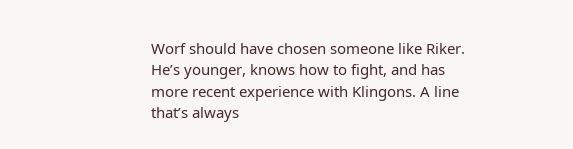Worf should have chosen someone like Riker. He’s younger, knows how to fight, and has more recent experience with Klingons. A line that’s always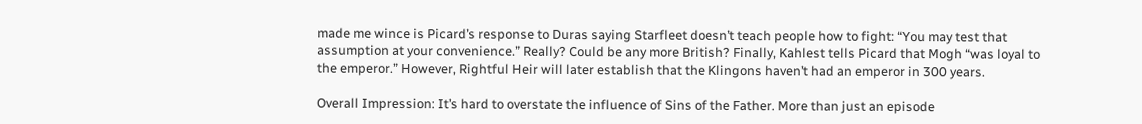made me wince is Picard’s response to Duras saying Starfleet doesn’t teach people how to fight: “You may test that assumption at your convenience.” Really? Could be any more British? Finally, Kahlest tells Picard that Mogh “was loyal to the emperor.” However, Rightful Heir will later establish that the Klingons haven’t had an emperor in 300 years.

Overall Impression: It’s hard to overstate the influence of Sins of the Father. More than just an episode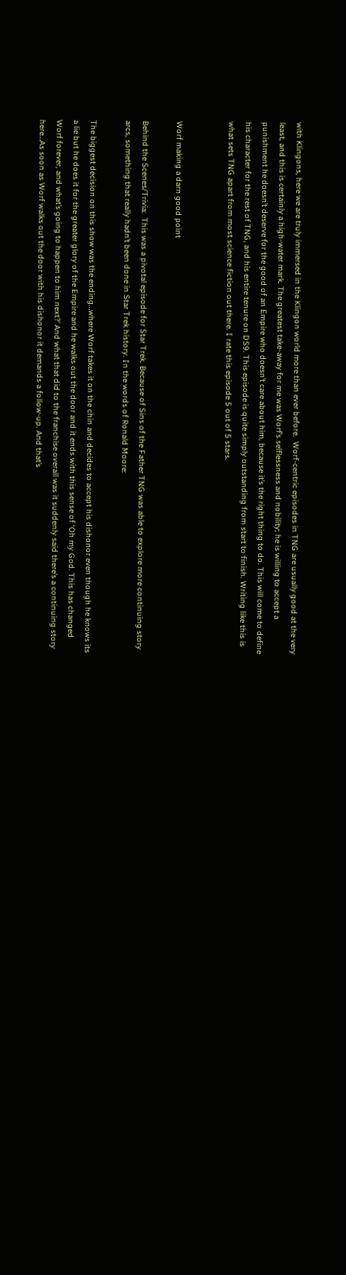with Klingons, here we are truly immersed in the Klingon world more than ever before.  Worf-centric episodes in TNG are usually good at the very least, and this is certainly a high-water mark. The greatest take-away for me was Worf’s selflessness and nobility; he is willing to accept a punishment he doesn’t deserve for the good of an Empire who doesn’t care about him, because it’s the right thing to do. This will come to define his character for the rest of TNG, and his entire tenure on DS9. This episode is quite simply outstanding from start to finish. Writing like this is what sets TNG apart from most science fiction out there. I rate this episode 5 out of 5 stars.


Worf making a darn good point

Behind the Scenes/Trivia:  This was a pivotal episode for Star Trek. Because of Sins of the Father TNG was able to explore more continuing story arcs, something that really hadn’t been done in Star Trek history. In the words of Ronald Moore:

The biggest decision on this show was the ending…where Worf takes it on the chin and decides to accept his dishonor even though he knows its a lie but he does it for the greater glory of the Empire and he walks out the door and it ends with this sense of ‘Oh my God. This has changed Worf forever, and what’s going to happen to him next?’ And what that did to the franchise overall was it suddenly said there’s a continuing story here…As soon as Worf walks out the door with his dishonor it demands a follow-up. And that’s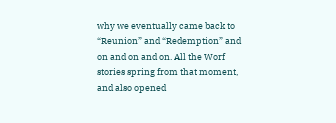why we eventually came back to “Reunion” and “Redemption” and on and on and on. All the Worf stories spring from that moment, and also opened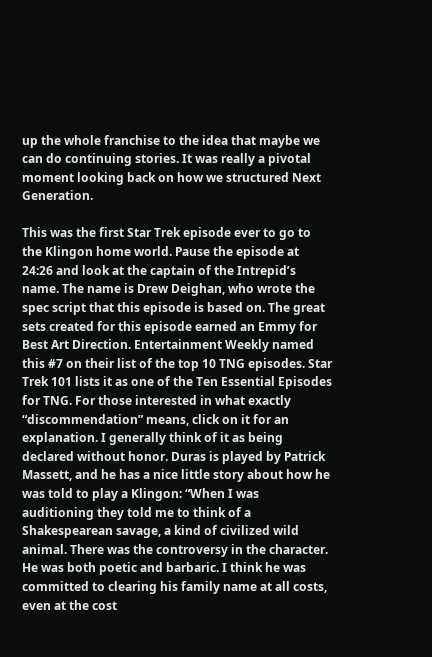up the whole franchise to the idea that maybe we can do continuing stories. It was really a pivotal moment looking back on how we structured Next Generation.

This was the first Star Trek episode ever to go to the Klingon home world. Pause the episode at 24:26 and look at the captain of the Intrepid’s name. The name is Drew Deighan, who wrote the spec script that this episode is based on. The great sets created for this episode earned an Emmy for Best Art Direction. Entertainment Weekly named this #7 on their list of the top 10 TNG episodes. Star Trek 101 lists it as one of the Ten Essential Episodes for TNG. For those interested in what exactly “discommendation” means, click on it for an explanation. I generally think of it as being declared without honor. Duras is played by Patrick Massett, and he has a nice little story about how he was told to play a Klingon: “When I was auditioning they told me to think of a Shakespearean savage, a kind of civilized wild animal. There was the controversy in the character. He was both poetic and barbaric. I think he was committed to clearing his family name at all costs, even at the cost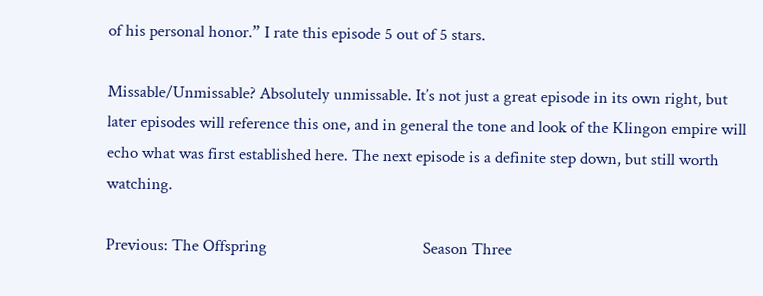of his personal honor.” I rate this episode 5 out of 5 stars.

Missable/Unmissable? Absolutely unmissable. It’s not just a great episode in its own right, but later episodes will reference this one, and in general the tone and look of the Klingon empire will echo what was first established here. The next episode is a definite step down, but still worth watching.

Previous: The Offspring                                       Season Three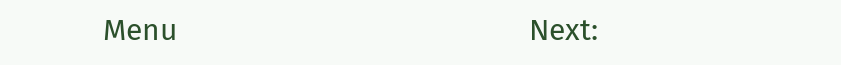Menu                                            Next: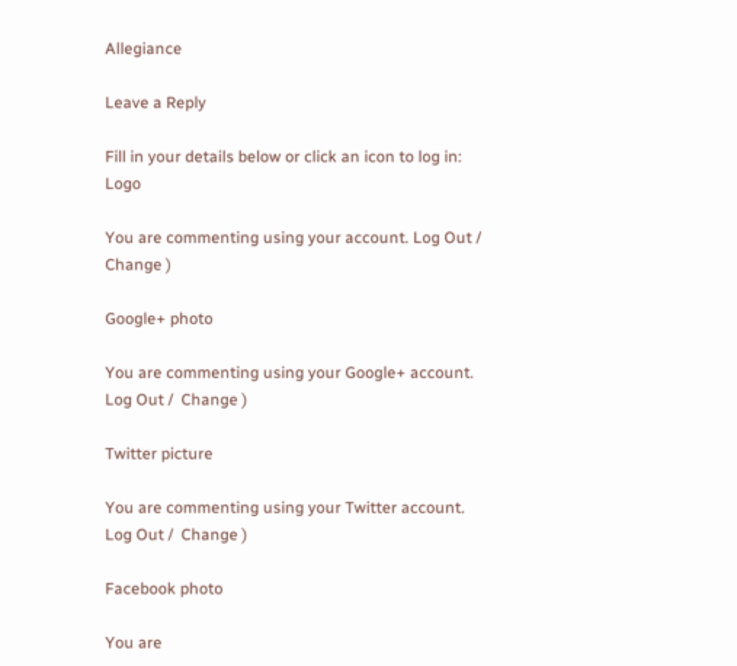Allegiance

Leave a Reply

Fill in your details below or click an icon to log in: Logo

You are commenting using your account. Log Out /  Change )

Google+ photo

You are commenting using your Google+ account. Log Out /  Change )

Twitter picture

You are commenting using your Twitter account. Log Out /  Change )

Facebook photo

You are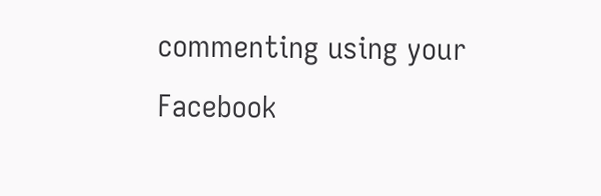commenting using your Facebook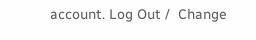account. Log Out /  Change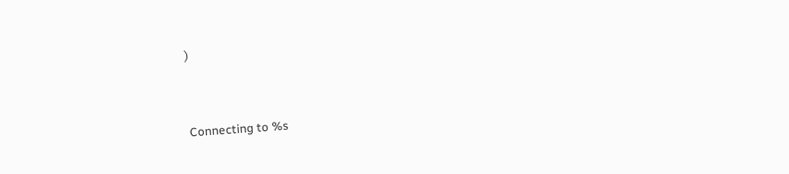)


Connecting to %s